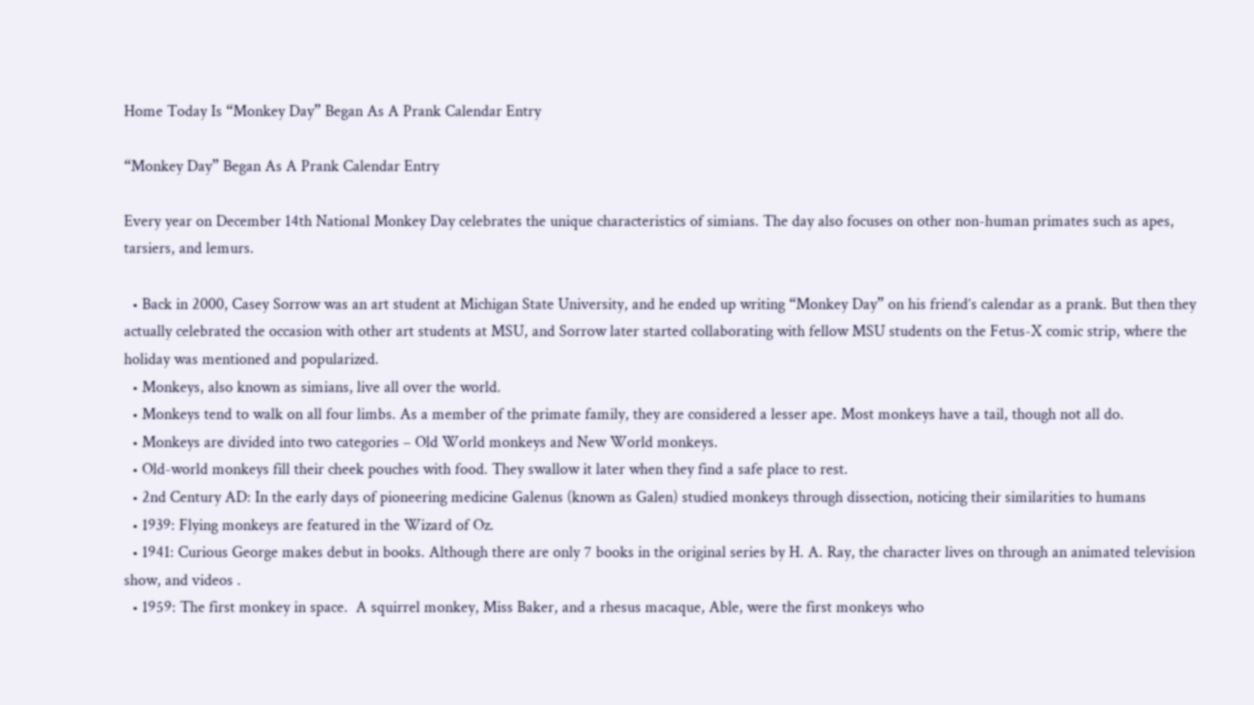Home Today Is “Monkey Day” Began As A Prank Calendar Entry

“Monkey Day” Began As A Prank Calendar Entry

Every year on December 14th National Monkey Day celebrates the unique characteristics of simians. The day also focuses on other non-human primates such as apes, tarsiers, and lemurs.

  • Back in 2000, Casey Sorrow was an art student at Michigan State University, and he ended up writing “Monkey Day” on his friend’s calendar as a prank. But then they actually celebrated the occasion with other art students at MSU, and Sorrow later started collaborating with fellow MSU students on the Fetus-X comic strip, where the holiday was mentioned and popularized.
  • Monkeys, also known as simians, live all over the world.
  • Monkeys tend to walk on all four limbs. As a member of the primate family, they are considered a lesser ape. Most monkeys have a tail, though not all do.
  • Monkeys are divided into two categories – Old World monkeys and New World monkeys.
  • Old-world monkeys fill their cheek pouches with food. They swallow it later when they find a safe place to rest.
  • 2nd Century AD: In the early days of pioneering medicine Galenus (known as Galen) studied monkeys through dissection, noticing their similarities to humans
  • 1939: Flying monkeys are featured in the Wizard of Oz.
  • 1941: Curious George makes debut in books. Although there are only 7 books in the original series by H. A. Ray, the character lives on through an animated television show, and videos .
  • 1959: The first monkey in space.  A squirrel monkey, Miss Baker, and a rhesus macaque, Able, were the first monkeys who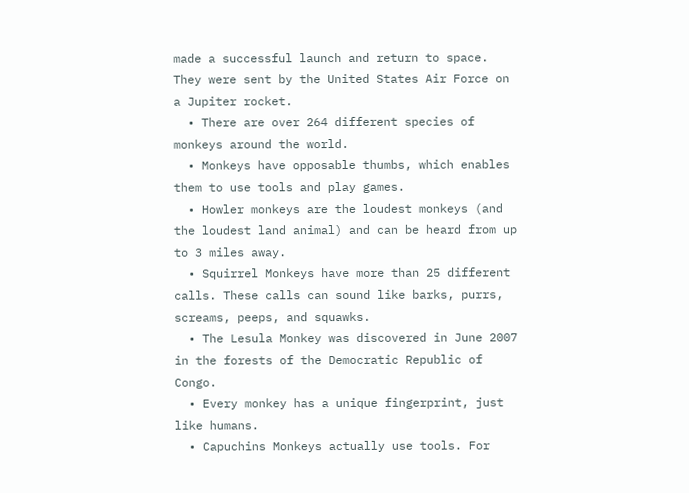made a successful launch and return to space. They were sent by the United States Air Force on a Jupiter rocket.
  • There are over 264 different species of monkeys around the world.
  • Monkeys have opposable thumbs, which enables them to use tools and play games.
  • Howler monkeys are the loudest monkeys (and the loudest land animal) and can be heard from up to 3 miles away.
  • Squirrel Monkeys have more than 25 different calls. These calls can sound like barks, purrs, screams, peeps, and squawks.
  • The Lesula Monkey was discovered in June 2007 in the forests of the Democratic Republic of Congo.
  • Every monkey has a unique fingerprint, just like humans.
  • Capuchins Monkeys actually use tools. For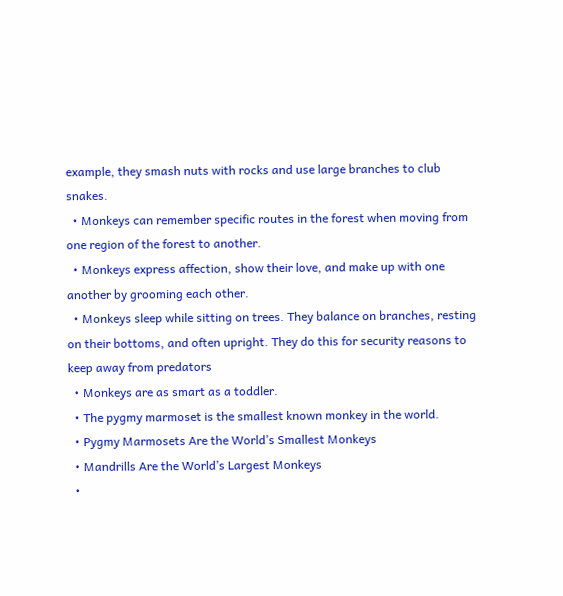example, they smash nuts with rocks and use large branches to club snakes.
  • Monkeys can remember specific routes in the forest when moving from one region of the forest to another.
  • Monkeys express affection, show their love, and make up with one another by grooming each other.
  • Monkeys sleep while sitting on trees. They balance on branches, resting on their bottoms, and often upright. They do this for security reasons to keep away from predators
  • Monkeys are as smart as a toddler.
  • The pygmy marmoset is the smallest known monkey in the world.
  • Pygmy Marmosets Are the World’s Smallest Monkeys
  • Mandrills Are the World’s Largest Monkeys
  •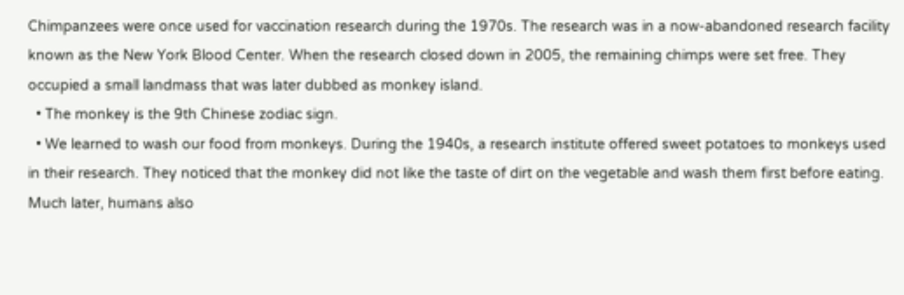Chimpanzees were once used for vaccination research during the 1970s. The research was in a now-abandoned research facility known as the New York Blood Center. When the research closed down in 2005, the remaining chimps were set free. They occupied a small landmass that was later dubbed as monkey island.
  • The monkey is the 9th Chinese zodiac sign.
  • We learned to wash our food from monkeys. During the 1940s, a research institute offered sweet potatoes to monkeys used in their research. They noticed that the monkey did not like the taste of dirt on the vegetable and wash them first before eating. Much later, humans also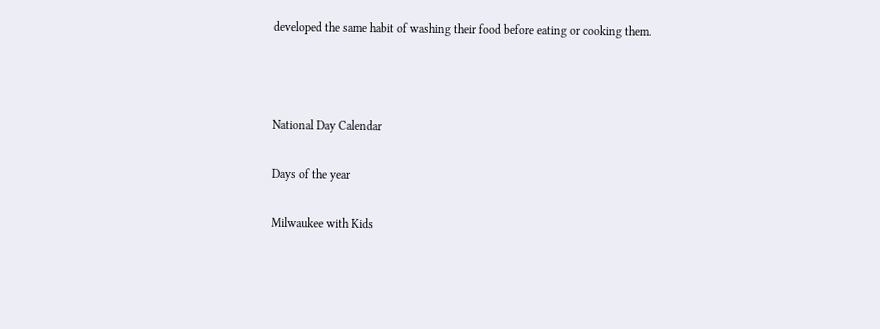developed the same habit of washing their food before eating or cooking them.



National Day Calendar

Days of the year

Milwaukee with Kids